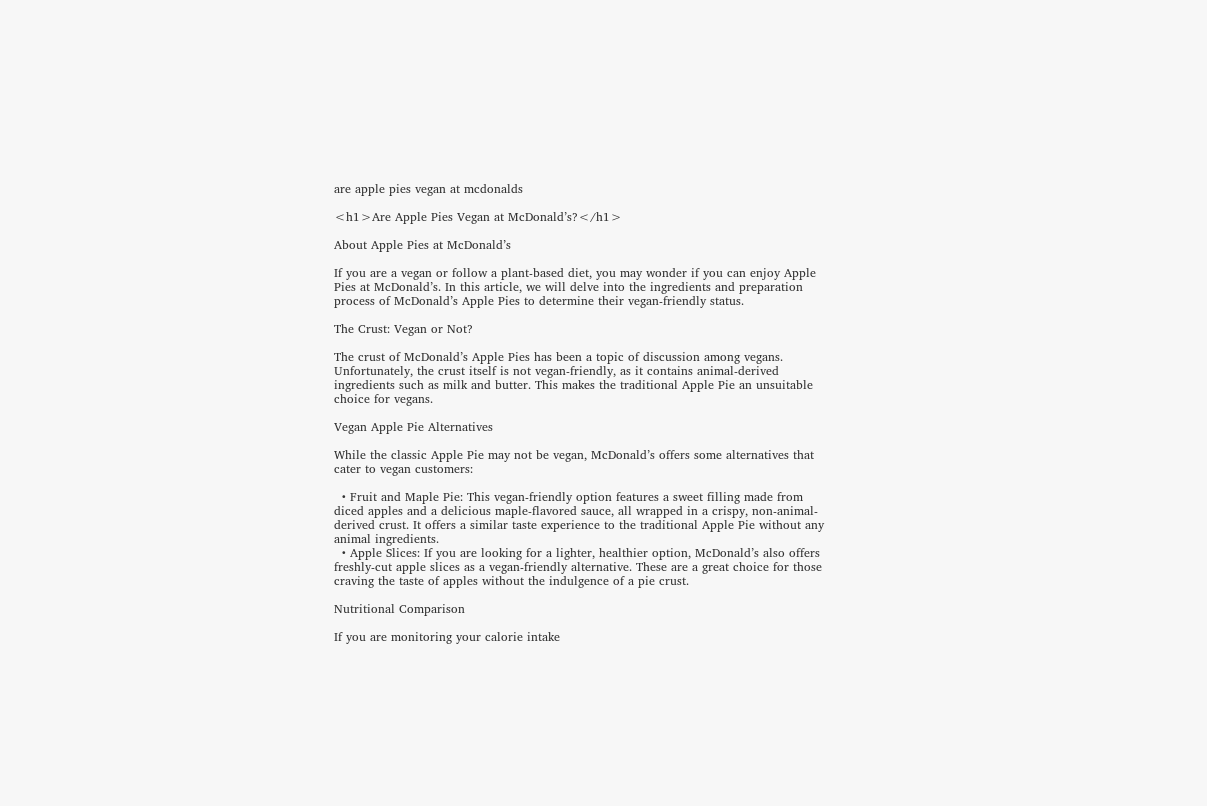are apple pies vegan at mcdonalds

<h1>Are Apple Pies Vegan at McDonald’s?</h1>

About Apple Pies at McDonald’s

If you are a vegan or follow a plant-based diet, you may wonder if you can enjoy Apple Pies at McDonald’s. In this article, we will delve into the ingredients and preparation process of McDonald’s Apple Pies to determine their vegan-friendly status.

The Crust: Vegan or Not?

The crust of McDonald’s Apple Pies has been a topic of discussion among vegans. Unfortunately, the crust itself is not vegan-friendly, as it contains animal-derived ingredients such as milk and butter. This makes the traditional Apple Pie an unsuitable choice for vegans.

Vegan Apple Pie Alternatives

While the classic Apple Pie may not be vegan, McDonald’s offers some alternatives that cater to vegan customers:

  • Fruit and Maple Pie: This vegan-friendly option features a sweet filling made from diced apples and a delicious maple-flavored sauce, all wrapped in a crispy, non-animal-derived crust. It offers a similar taste experience to the traditional Apple Pie without any animal ingredients.
  • Apple Slices: If you are looking for a lighter, healthier option, McDonald’s also offers freshly-cut apple slices as a vegan-friendly alternative. These are a great choice for those craving the taste of apples without the indulgence of a pie crust.

Nutritional Comparison

If you are monitoring your calorie intake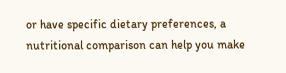or have specific dietary preferences, a nutritional comparison can help you make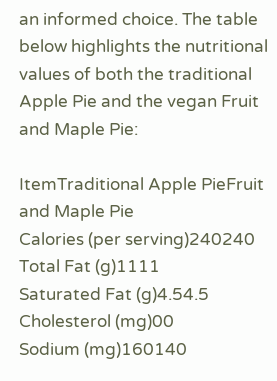an informed choice. The table below highlights the nutritional values of both the traditional Apple Pie and the vegan Fruit and Maple Pie:

ItemTraditional Apple PieFruit and Maple Pie
Calories (per serving)240240
Total Fat (g)1111
Saturated Fat (g)4.54.5
Cholesterol (mg)00
Sodium (mg)160140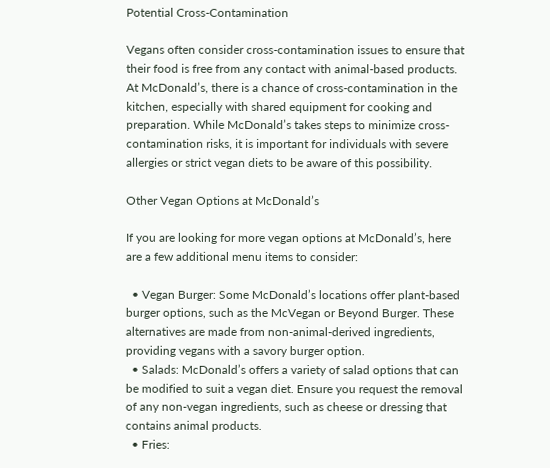Potential Cross-Contamination

Vegans often consider cross-contamination issues to ensure that their food is free from any contact with animal-based products. At McDonald’s, there is a chance of cross-contamination in the kitchen, especially with shared equipment for cooking and preparation. While McDonald’s takes steps to minimize cross-contamination risks, it is important for individuals with severe allergies or strict vegan diets to be aware of this possibility.

Other Vegan Options at McDonald’s

If you are looking for more vegan options at McDonald’s, here are a few additional menu items to consider:

  • Vegan Burger: Some McDonald’s locations offer plant-based burger options, such as the McVegan or Beyond Burger. These alternatives are made from non-animal-derived ingredients, providing vegans with a savory burger option.
  • Salads: McDonald’s offers a variety of salad options that can be modified to suit a vegan diet. Ensure you request the removal of any non-vegan ingredients, such as cheese or dressing that contains animal products.
  • Fries: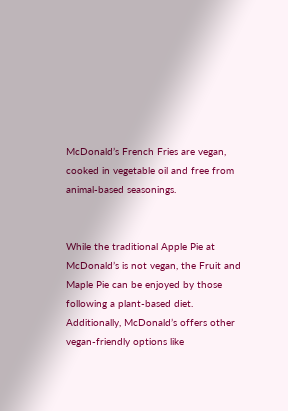McDonald’s French Fries are vegan, cooked in vegetable oil and free from animal-based seasonings.


While the traditional Apple Pie at McDonald’s is not vegan, the Fruit and Maple Pie can be enjoyed by those following a plant-based diet. Additionally, McDonald’s offers other vegan-friendly options like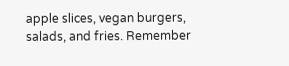apple slices, vegan burgers, salads, and fries. Remember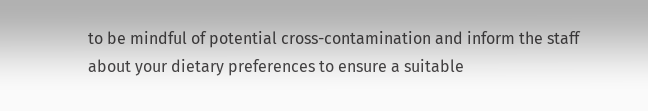to be mindful of potential cross-contamination and inform the staff about your dietary preferences to ensure a suitable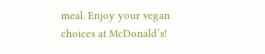meal. Enjoy your vegan choices at McDonald’s!